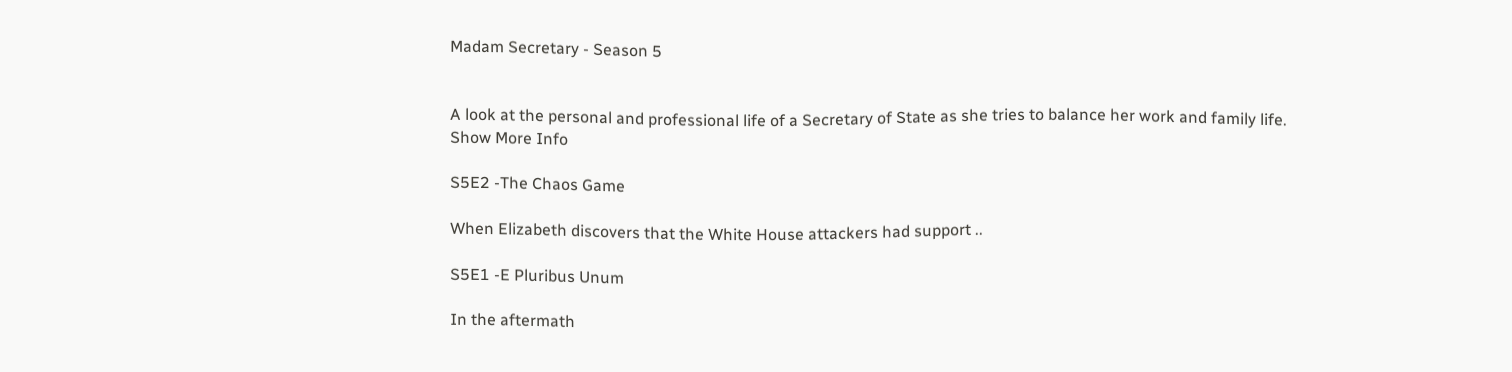Madam Secretary - Season 5


A look at the personal and professional life of a Secretary of State as she tries to balance her work and family life.
Show More Info

S5E2 -The Chaos Game

When Elizabeth discovers that the White House attackers had support ..

S5E1 -E Pluribus Unum

In the aftermath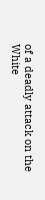of a deadly attack on the White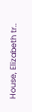House, Elizabeth tr..